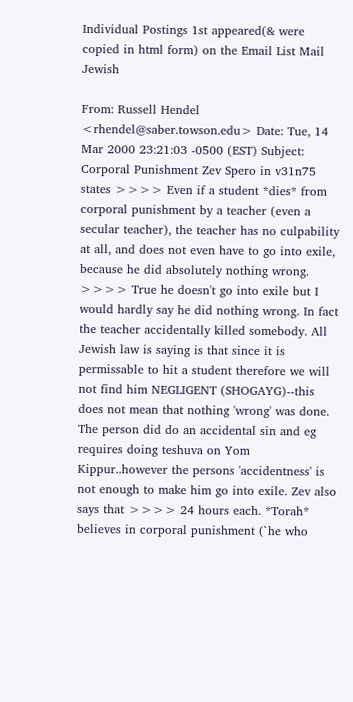Individual Postings 1st appeared(& were copied in html form) on the Email List Mail Jewish

From: Russell Hendel <rhendel@saber.towson.edu> Date: Tue, 14 Mar 2000 23:21:03 -0500 (EST) Subject: Corporal Punishment Zev Spero in v31n75 states >>>> Even if a student *dies* from corporal punishment by a teacher (even a secular teacher), the teacher has no culpability at all, and does not even have to go into exile, because he did absolutely nothing wrong. >>>> True he doesn't go into exile but I would hardly say he did nothing wrong. In fact the teacher accidentally killed somebody. All Jewish law is saying is that since it is permissable to hit a student therefore we will not find him NEGLIGENT (SHOGAYG)--this does not mean that nothing 'wrong' was done. The person did do an accidental sin and eg requires doing teshuva on Yom Kippur..however the persons 'accidentness' is not enough to make him go into exile. Zev also says that >>>> 24 hours each. *Torah* believes in corporal punishment (`he who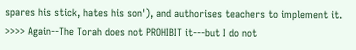spares his stick, hates his son'), and authorises teachers to implement it. >>>> Again--The Torah does not PROHIBIT it---but I do not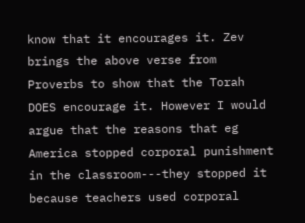know that it encourages it. Zev brings the above verse from Proverbs to show that the Torah DOES encourage it. However I would argue that the reasons that eg America stopped corporal punishment in the classroom---they stopped it because teachers used corporal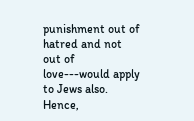punishment out of hatred and not out of love---would apply to Jews also. Hence,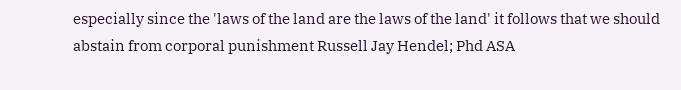especially since the 'laws of the land are the laws of the land' it follows that we should abstain from corporal punishment Russell Jay Hendel; Phd ASA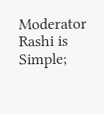Moderator Rashi is Simple;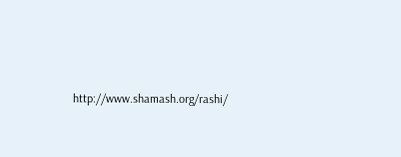http://www.shamash.org/rashi/